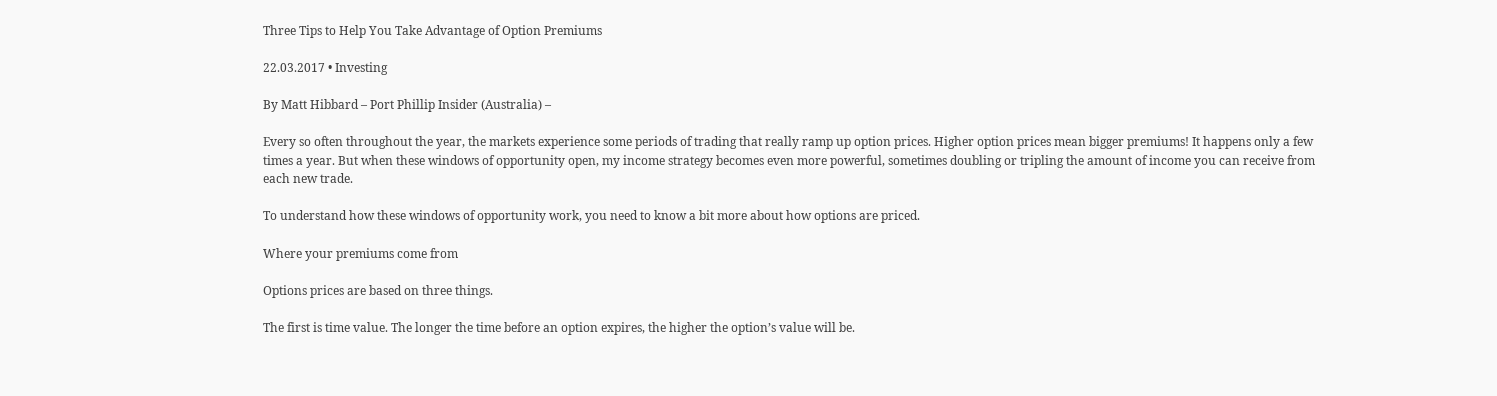Three Tips to Help You Take Advantage of Option Premiums

22.03.2017 • Investing

By Matt Hibbard – Port Phillip Insider (Australia) –

Every so often throughout the year, the markets experience some periods of trading that really ramp up option prices. Higher option prices mean bigger premiums! It happens only a few times a year. But when these windows of opportunity open, my income strategy becomes even more powerful, sometimes doubling or tripling the amount of income you can receive from each new trade.

To understand how these windows of opportunity work, you need to know a bit more about how options are priced.

Where your premiums come from

Options prices are based on three things.

The first is time value. The longer the time before an option expires, the higher the option’s value will be.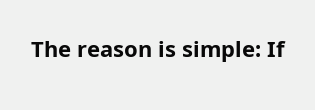The reason is simple: If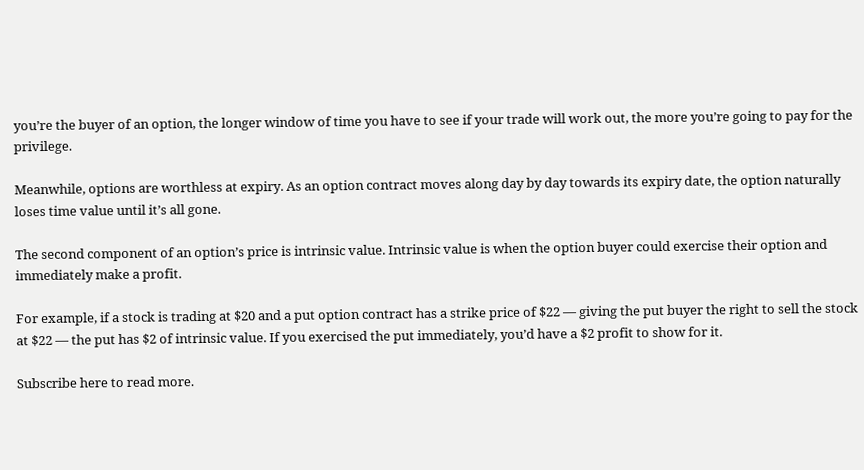you’re the buyer of an option, the longer window of time you have to see if your trade will work out, the more you’re going to pay for the privilege.

Meanwhile, options are worthless at expiry. As an option contract moves along day by day towards its expiry date, the option naturally loses time value until it’s all gone.

The second component of an option’s price is intrinsic value. Intrinsic value is when the option buyer could exercise their option and immediately make a profit.

For example, if a stock is trading at $20 and a put option contract has a strike price of $22 — giving the put buyer the right to sell the stock at $22 — the put has $2 of intrinsic value. If you exercised the put immediately, you’d have a $2 profit to show for it.

Subscribe here to read more.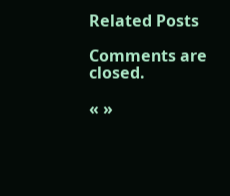Related Posts

Comments are closed.

« »